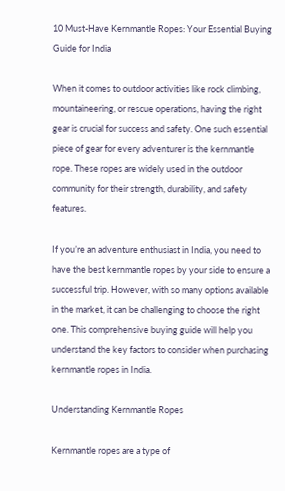10 Must-Have Kernmantle Ropes: Your Essential Buying Guide for India

When it comes to outdoor activities like rock climbing, mountaineering, or rescue operations, having the right gear is crucial for success and safety. One such essential piece of gear for every adventurer is the kernmantle rope. These ropes are widely used in the outdoor community for their strength, durability, and safety features.

If you’re an adventure enthusiast in India, you need to have the best kernmantle ropes by your side to ensure a successful trip. However, with so many options available in the market, it can be challenging to choose the right one. This comprehensive buying guide will help you understand the key factors to consider when purchasing kernmantle ropes in India.

Understanding Kernmantle Ropes

Kernmantle ropes are a type of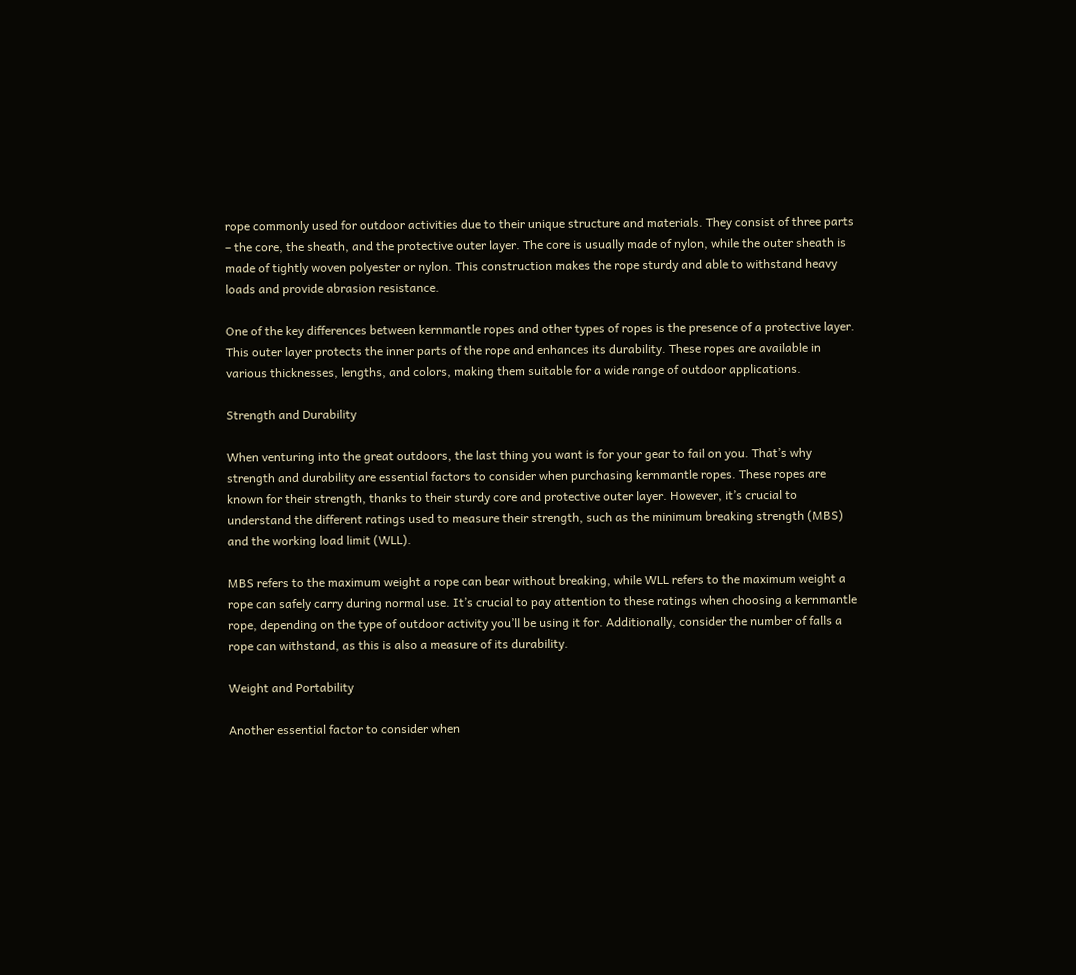rope commonly used for outdoor activities due to their unique structure and materials. They consist of three parts – the core, the sheath, and the protective outer layer. The core is usually made of nylon, while the outer sheath is made of tightly woven polyester or nylon. This construction makes the rope sturdy and able to withstand heavy loads and provide abrasion resistance.

One of the key differences between kernmantle ropes and other types of ropes is the presence of a protective layer. This outer layer protects the inner parts of the rope and enhances its durability. These ropes are available in various thicknesses, lengths, and colors, making them suitable for a wide range of outdoor applications.

Strength and Durability

When venturing into the great outdoors, the last thing you want is for your gear to fail on you. That’s why strength and durability are essential factors to consider when purchasing kernmantle ropes. These ropes are known for their strength, thanks to their sturdy core and protective outer layer. However, it’s crucial to understand the different ratings used to measure their strength, such as the minimum breaking strength (MBS) and the working load limit (WLL).

MBS refers to the maximum weight a rope can bear without breaking, while WLL refers to the maximum weight a rope can safely carry during normal use. It’s crucial to pay attention to these ratings when choosing a kernmantle rope, depending on the type of outdoor activity you’ll be using it for. Additionally, consider the number of falls a rope can withstand, as this is also a measure of its durability.

Weight and Portability

Another essential factor to consider when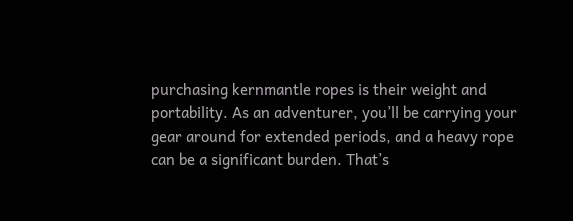purchasing kernmantle ropes is their weight and portability. As an adventurer, you’ll be carrying your gear around for extended periods, and a heavy rope can be a significant burden. That’s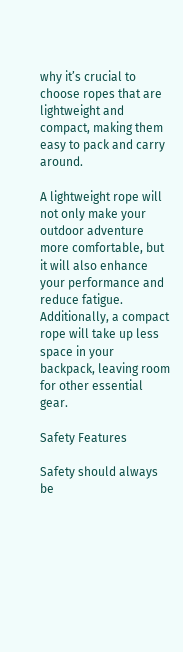why it’s crucial to choose ropes that are lightweight and compact, making them easy to pack and carry around.

A lightweight rope will not only make your outdoor adventure more comfortable, but it will also enhance your performance and reduce fatigue. Additionally, a compact rope will take up less space in your backpack, leaving room for other essential gear.

Safety Features

Safety should always be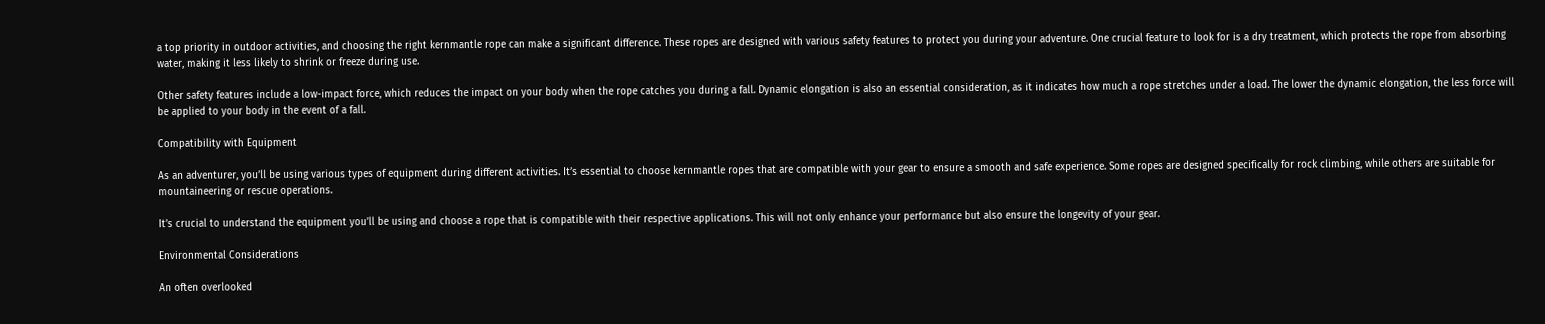a top priority in outdoor activities, and choosing the right kernmantle rope can make a significant difference. These ropes are designed with various safety features to protect you during your adventure. One crucial feature to look for is a dry treatment, which protects the rope from absorbing water, making it less likely to shrink or freeze during use.

Other safety features include a low-impact force, which reduces the impact on your body when the rope catches you during a fall. Dynamic elongation is also an essential consideration, as it indicates how much a rope stretches under a load. The lower the dynamic elongation, the less force will be applied to your body in the event of a fall.

Compatibility with Equipment

As an adventurer, you’ll be using various types of equipment during different activities. It’s essential to choose kernmantle ropes that are compatible with your gear to ensure a smooth and safe experience. Some ropes are designed specifically for rock climbing, while others are suitable for mountaineering or rescue operations.

It’s crucial to understand the equipment you’ll be using and choose a rope that is compatible with their respective applications. This will not only enhance your performance but also ensure the longevity of your gear.

Environmental Considerations

An often overlooked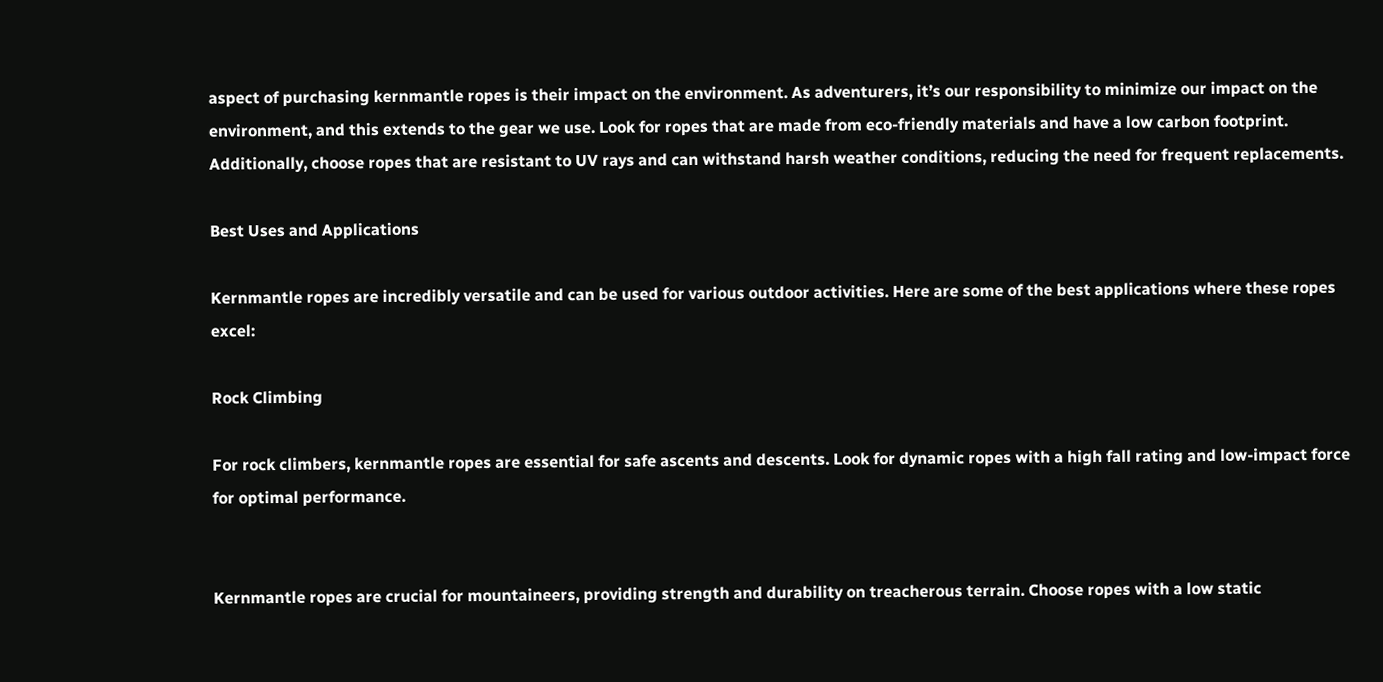aspect of purchasing kernmantle ropes is their impact on the environment. As adventurers, it’s our responsibility to minimize our impact on the environment, and this extends to the gear we use. Look for ropes that are made from eco-friendly materials and have a low carbon footprint. Additionally, choose ropes that are resistant to UV rays and can withstand harsh weather conditions, reducing the need for frequent replacements.

Best Uses and Applications

Kernmantle ropes are incredibly versatile and can be used for various outdoor activities. Here are some of the best applications where these ropes excel:

Rock Climbing

For rock climbers, kernmantle ropes are essential for safe ascents and descents. Look for dynamic ropes with a high fall rating and low-impact force for optimal performance.


Kernmantle ropes are crucial for mountaineers, providing strength and durability on treacherous terrain. Choose ropes with a low static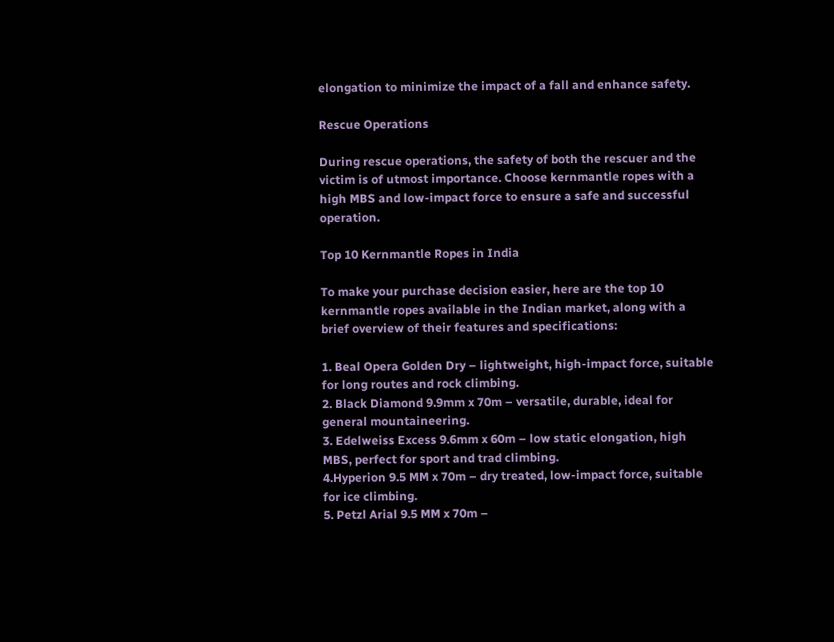elongation to minimize the impact of a fall and enhance safety.

Rescue Operations

During rescue operations, the safety of both the rescuer and the victim is of utmost importance. Choose kernmantle ropes with a high MBS and low-impact force to ensure a safe and successful operation.

Top 10 Kernmantle Ropes in India

To make your purchase decision easier, here are the top 10 kernmantle ropes available in the Indian market, along with a brief overview of their features and specifications:

1. Beal Opera Golden Dry – lightweight, high-impact force, suitable for long routes and rock climbing.
2. Black Diamond 9.9mm x 70m – versatile, durable, ideal for general mountaineering.
3. Edelweiss Excess 9.6mm x 60m – low static elongation, high MBS, perfect for sport and trad climbing.
4.Hyperion 9.5 MM x 70m – dry treated, low-impact force, suitable for ice climbing.
5. Petzl Arial 9.5 MM x 70m –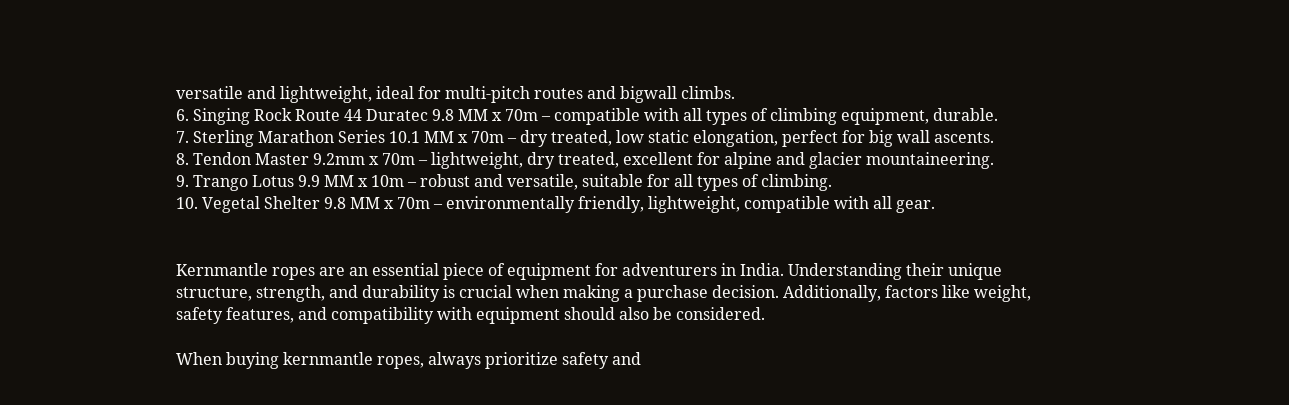versatile and lightweight, ideal for multi-pitch routes and bigwall climbs.
6. Singing Rock Route 44 Duratec 9.8 MM x 70m – compatible with all types of climbing equipment, durable.
7. Sterling Marathon Series 10.1 MM x 70m – dry treated, low static elongation, perfect for big wall ascents.
8. Tendon Master 9.2mm x 70m – lightweight, dry treated, excellent for alpine and glacier mountaineering.
9. Trango Lotus 9.9 MM x 10m – robust and versatile, suitable for all types of climbing.
10. Vegetal Shelter 9.8 MM x 70m – environmentally friendly, lightweight, compatible with all gear.


Kernmantle ropes are an essential piece of equipment for adventurers in India. Understanding their unique structure, strength, and durability is crucial when making a purchase decision. Additionally, factors like weight, safety features, and compatibility with equipment should also be considered.

When buying kernmantle ropes, always prioritize safety and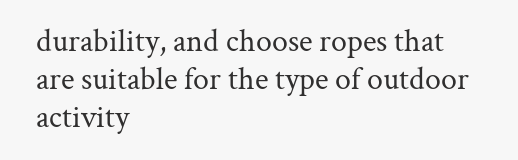durability, and choose ropes that are suitable for the type of outdoor activity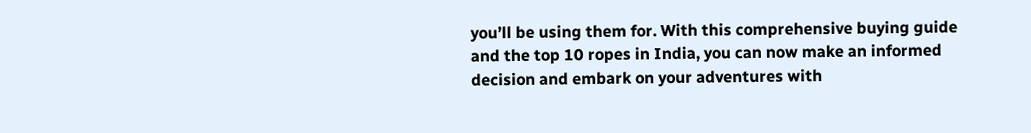you’ll be using them for. With this comprehensive buying guide and the top 10 ropes in India, you can now make an informed decision and embark on your adventures with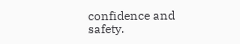confidence and safety.